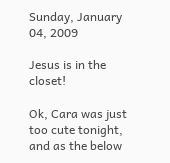Sunday, January 04, 2009

Jesus is in the closet!

Ok, Cara was just too cute tonight, and as the below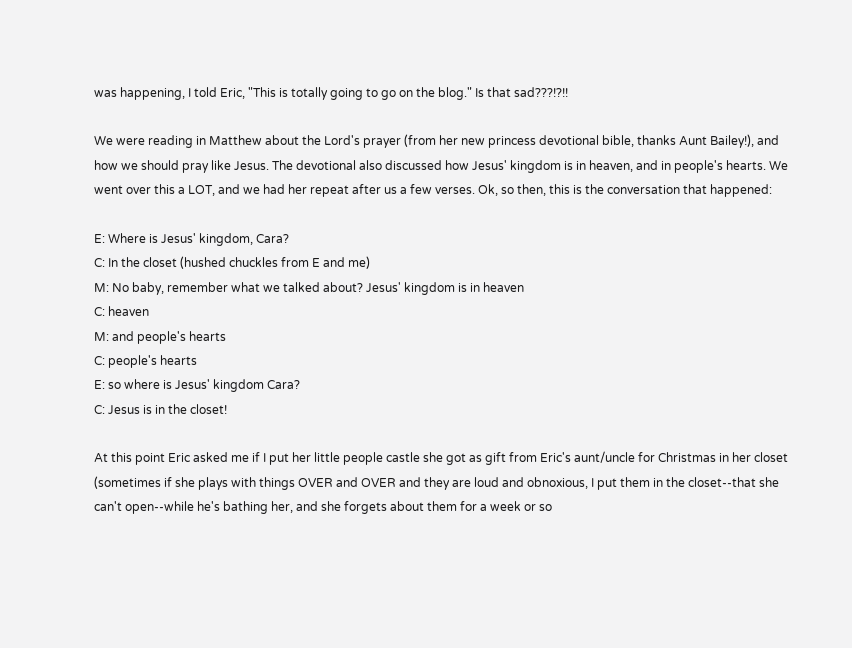was happening, I told Eric, "This is totally going to go on the blog." Is that sad???!?!!

We were reading in Matthew about the Lord's prayer (from her new princess devotional bible, thanks Aunt Bailey!), and how we should pray like Jesus. The devotional also discussed how Jesus' kingdom is in heaven, and in people's hearts. We went over this a LOT, and we had her repeat after us a few verses. Ok, so then, this is the conversation that happened:

E: Where is Jesus' kingdom, Cara?
C: In the closet (hushed chuckles from E and me)
M: No baby, remember what we talked about? Jesus' kingdom is in heaven
C: heaven
M: and people's hearts
C: people's hearts
E: so where is Jesus' kingdom Cara?
C: Jesus is in the closet!

At this point Eric asked me if I put her little people castle she got as gift from Eric's aunt/uncle for Christmas in her closet (sometimes if she plays with things OVER and OVER and they are loud and obnoxious, I put them in the closet--that she can't open--while he's bathing her, and she forgets about them for a week or so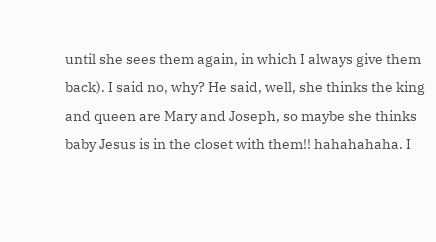until she sees them again, in which I always give them back). I said no, why? He said, well, she thinks the king and queen are Mary and Joseph, so maybe she thinks baby Jesus is in the closet with them!! hahahahaha. I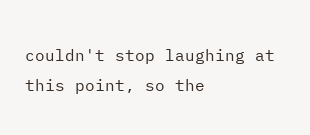couldn't stop laughing at this point, so the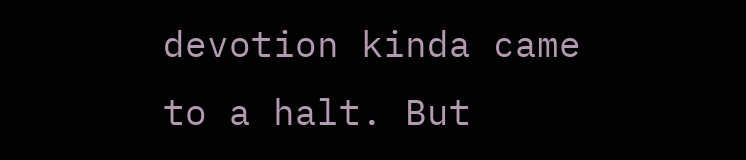devotion kinda came to a halt. But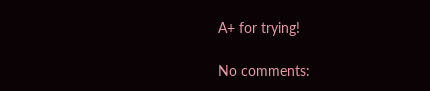A+ for trying!

No comments: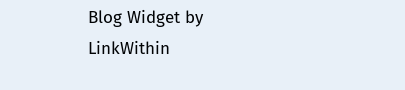Blog Widget by LinkWithin